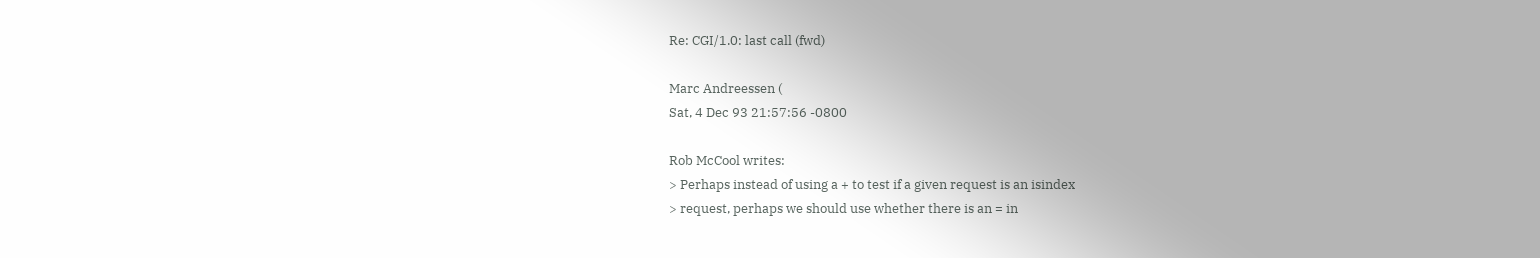Re: CGI/1.0: last call (fwd)

Marc Andreessen (
Sat, 4 Dec 93 21:57:56 -0800

Rob McCool writes:
> Perhaps instead of using a + to test if a given request is an isindex
> request, perhaps we should use whether there is an = in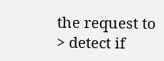the request to
> detect if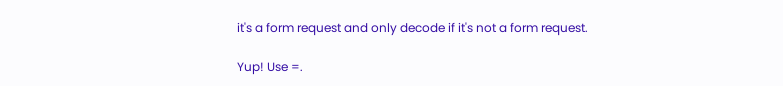it's a form request and only decode if it's not a form request.

Yup! Use =.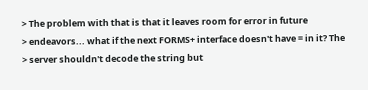> The problem with that is that it leaves room for error in future
> endeavors... what if the next FORMS+ interface doesn't have = in it? The
> server shouldn't decode the string but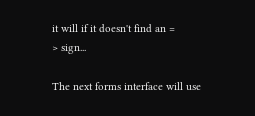it will if it doesn't find an =
> sign...

The next forms interface will use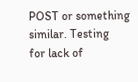POST or something similar. Testing
for lack of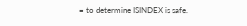= to determine ISINDEX is safe.